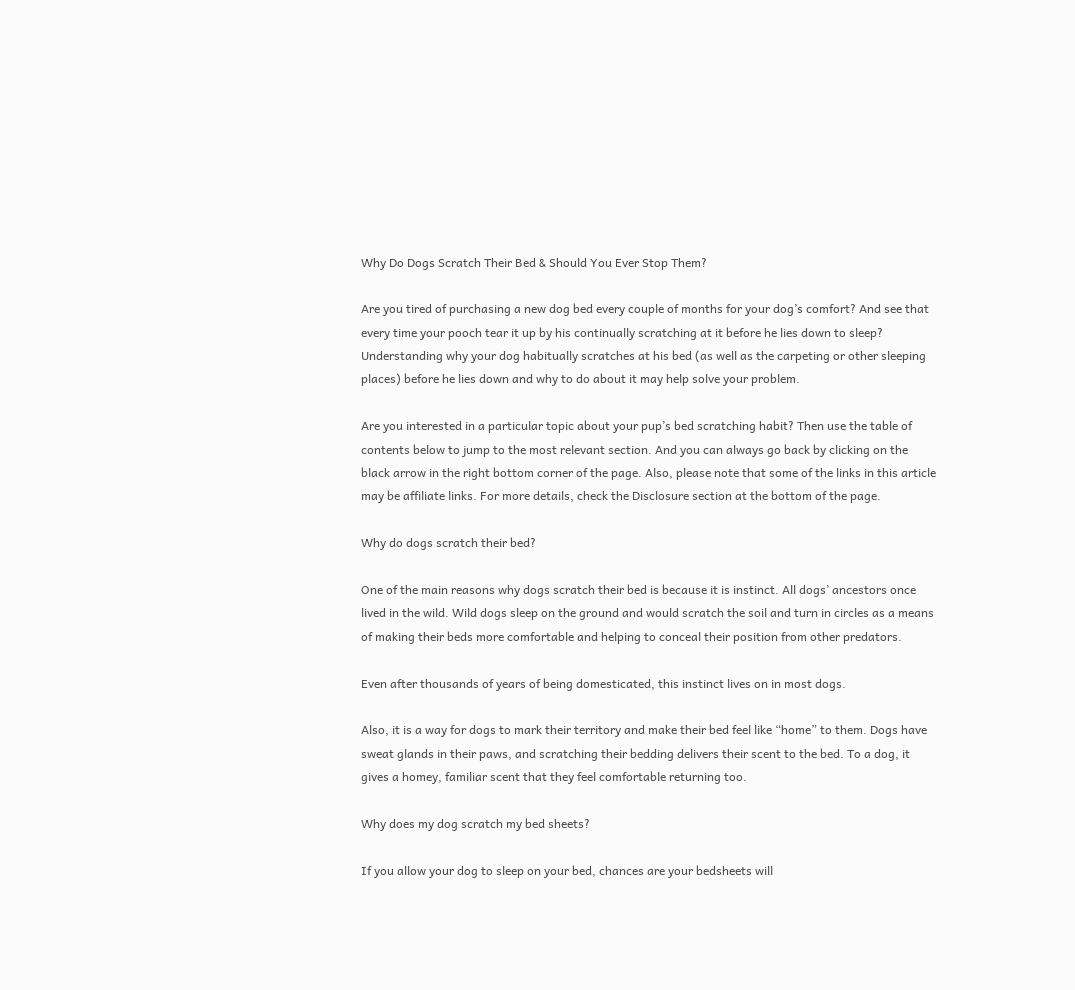Why Do Dogs Scratch Their Bed & Should You Ever Stop Them?

Are you tired of purchasing a new dog bed every couple of months for your dog’s comfort? And see that every time your pooch tear it up by his continually scratching at it before he lies down to sleep? Understanding why your dog habitually scratches at his bed (as well as the carpeting or other sleeping places) before he lies down and why to do about it may help solve your problem.

Are you interested in a particular topic about your pup’s bed scratching habit? Then use the table of contents below to jump to the most relevant section. And you can always go back by clicking on the black arrow in the right bottom corner of the page. Also, please note that some of the links in this article may be affiliate links. For more details, check the Disclosure section at the bottom of the page.

Why do dogs scratch their bed?

One of the main reasons why dogs scratch their bed is because it is instinct. All dogs’ ancestors once lived in the wild. Wild dogs sleep on the ground and would scratch the soil and turn in circles as a means of making their beds more comfortable and helping to conceal their position from other predators.

Even after thousands of years of being domesticated, this instinct lives on in most dogs.

Also, it is a way for dogs to mark their territory and make their bed feel like “home” to them. Dogs have sweat glands in their paws, and scratching their bedding delivers their scent to the bed. To a dog, it gives a homey, familiar scent that they feel comfortable returning too.

Why does my dog scratch my bed sheets?

If you allow your dog to sleep on your bed, chances are your bedsheets will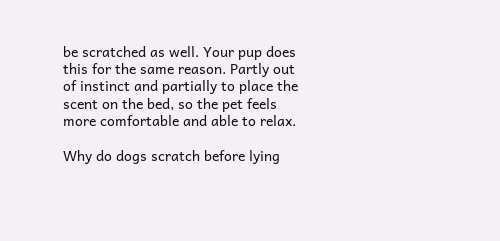be scratched as well. Your pup does this for the same reason. Partly out of instinct and partially to place the scent on the bed, so the pet feels more comfortable and able to relax.

Why do dogs scratch before lying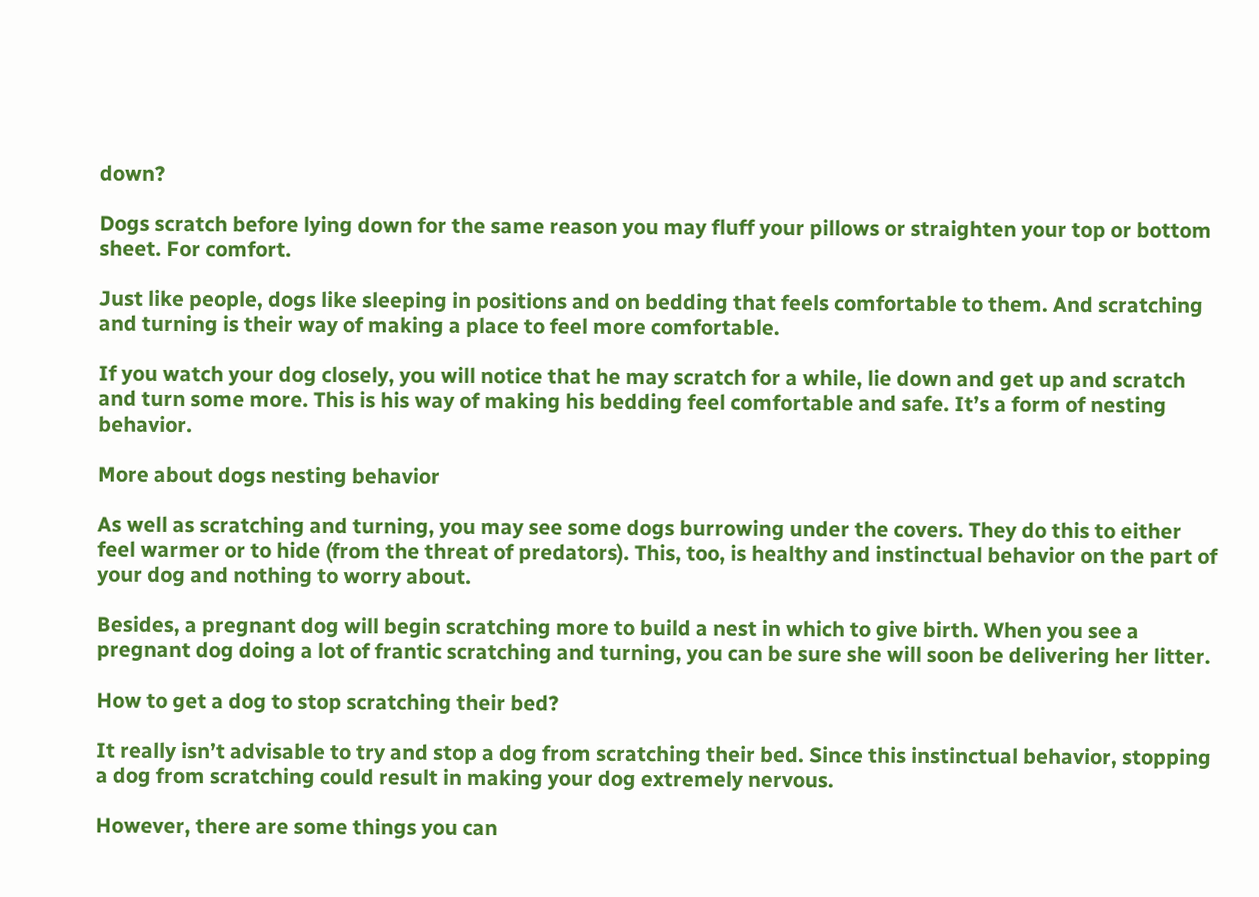down?

Dogs scratch before lying down for the same reason you may fluff your pillows or straighten your top or bottom sheet. For comfort.

Just like people, dogs like sleeping in positions and on bedding that feels comfortable to them. And scratching and turning is their way of making a place to feel more comfortable.

If you watch your dog closely, you will notice that he may scratch for a while, lie down and get up and scratch and turn some more. This is his way of making his bedding feel comfortable and safe. It’s a form of nesting behavior.

More about dogs nesting behavior

As well as scratching and turning, you may see some dogs burrowing under the covers. They do this to either feel warmer or to hide (from the threat of predators). This, too, is healthy and instinctual behavior on the part of your dog and nothing to worry about.

Besides, a pregnant dog will begin scratching more to build a nest in which to give birth. When you see a pregnant dog doing a lot of frantic scratching and turning, you can be sure she will soon be delivering her litter.

How to get a dog to stop scratching their bed?

It really isn’t advisable to try and stop a dog from scratching their bed. Since this instinctual behavior, stopping a dog from scratching could result in making your dog extremely nervous.

However, there are some things you can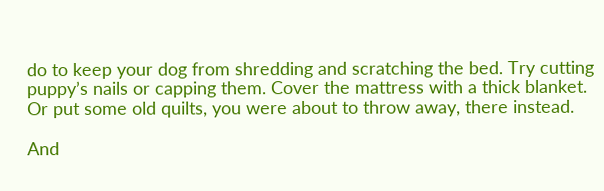do to keep your dog from shredding and scratching the bed. Try cutting puppy’s nails or capping them. Cover the mattress with a thick blanket. Or put some old quilts, you were about to throw away, there instead.

And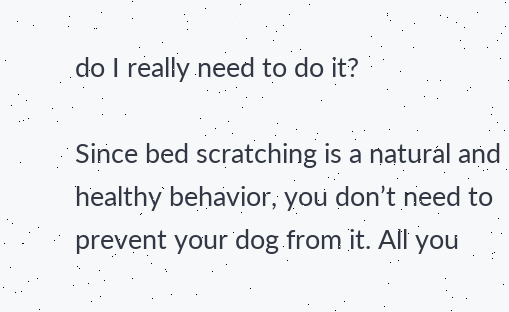do I really need to do it?

Since bed scratching is a natural and healthy behavior, you don’t need to prevent your dog from it. All you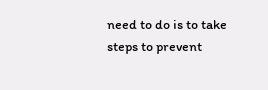need to do is to take steps to prevent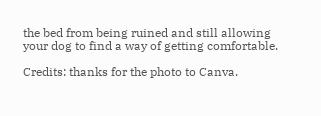the bed from being ruined and still allowing your dog to find a way of getting comfortable.

Credits: thanks for the photo to Canva.